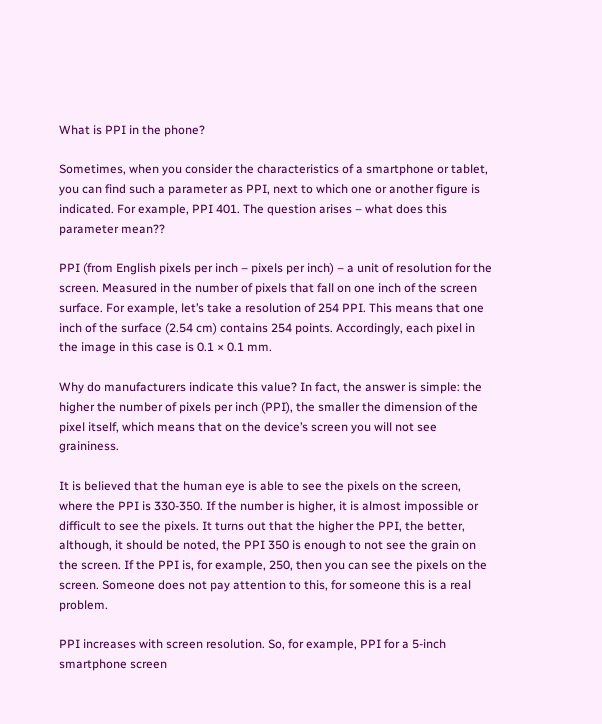What is PPI in the phone?

Sometimes, when you consider the characteristics of a smartphone or tablet, you can find such a parameter as PPI, next to which one or another figure is indicated. For example, PPI 401. The question arises – what does this parameter mean??

PPI (from English pixels per inch – pixels per inch) – a unit of resolution for the screen. Measured in the number of pixels that fall on one inch of the screen surface. For example, let’s take a resolution of 254 PPI. This means that one inch of the surface (2.54 cm) contains 254 points. Accordingly, each pixel in the image in this case is 0.1 × 0.1 mm.

Why do manufacturers indicate this value? In fact, the answer is simple: the higher the number of pixels per inch (PPI), the smaller the dimension of the pixel itself, which means that on the device’s screen you will not see graininess.

It is believed that the human eye is able to see the pixels on the screen, where the PPI is 330-350. If the number is higher, it is almost impossible or difficult to see the pixels. It turns out that the higher the PPI, the better, although, it should be noted, the PPI 350 is enough to not see the grain on the screen. If the PPI is, for example, 250, then you can see the pixels on the screen. Someone does not pay attention to this, for someone this is a real problem.

PPI increases with screen resolution. So, for example, PPI for a 5-inch smartphone screen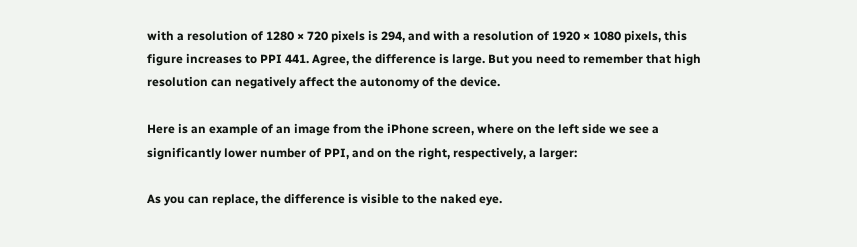with a resolution of 1280 × 720 pixels is 294, and with a resolution of 1920 × 1080 pixels, this figure increases to PPI 441. Agree, the difference is large. But you need to remember that high resolution can negatively affect the autonomy of the device.

Here is an example of an image from the iPhone screen, where on the left side we see a significantly lower number of PPI, and on the right, respectively, a larger:

As you can replace, the difference is visible to the naked eye.